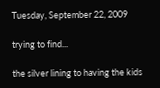Tuesday, September 22, 2009

trying to find...

the silver lining to having the kids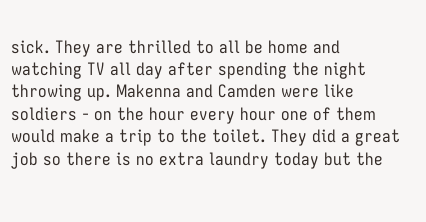sick. They are thrilled to all be home and watching TV all day after spending the night throwing up. Makenna and Camden were like soldiers - on the hour every hour one of them would make a trip to the toilet. They did a great job so there is no extra laundry today but the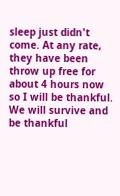sleep just didn't come. At any rate, they have been throw up free for about 4 hours now so I will be thankful. We will survive and be thankful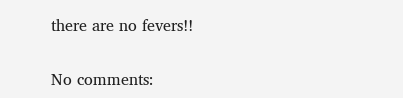there are no fevers!!

No comments: